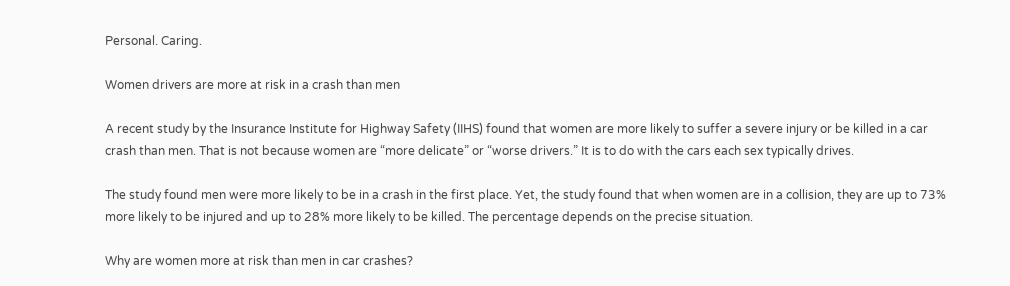Personal. Caring.

Women drivers are more at risk in a crash than men

A recent study by the Insurance Institute for Highway Safety (IIHS) found that women are more likely to suffer a severe injury or be killed in a car crash than men. That is not because women are “more delicate” or “worse drivers.” It is to do with the cars each sex typically drives.

The study found men were more likely to be in a crash in the first place. Yet, the study found that when women are in a collision, they are up to 73% more likely to be injured and up to 28% more likely to be killed. The percentage depends on the precise situation.

Why are women more at risk than men in car crashes?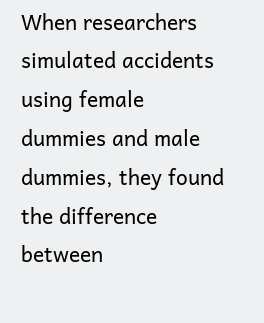When researchers simulated accidents using female dummies and male dummies, they found the difference between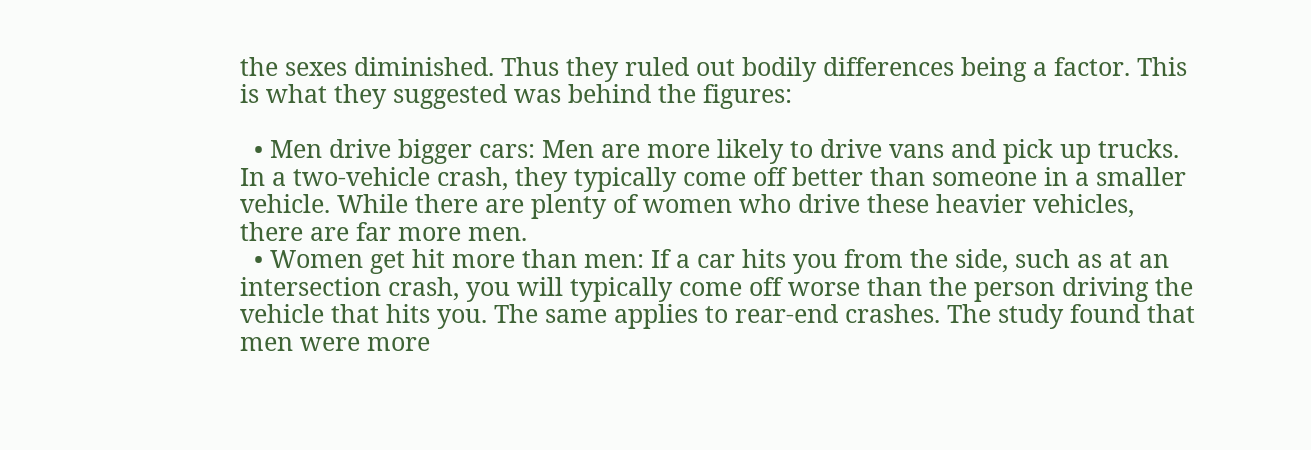the sexes diminished. Thus they ruled out bodily differences being a factor. This is what they suggested was behind the figures:

  • Men drive bigger cars: Men are more likely to drive vans and pick up trucks. In a two-vehicle crash, they typically come off better than someone in a smaller vehicle. While there are plenty of women who drive these heavier vehicles, there are far more men.
  • Women get hit more than men: If a car hits you from the side, such as at an intersection crash, you will typically come off worse than the person driving the vehicle that hits you. The same applies to rear-end crashes. The study found that men were more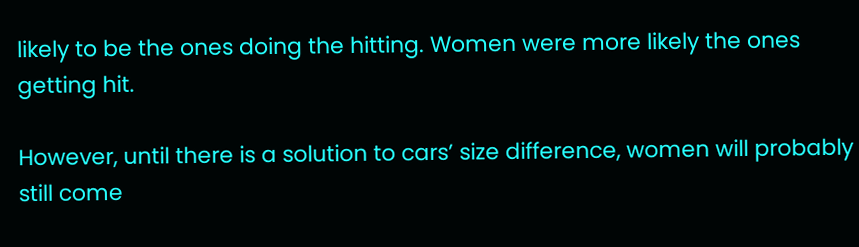likely to be the ones doing the hitting. Women were more likely the ones getting hit.

However, until there is a solution to cars’ size difference, women will probably still come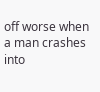off worse when a man crashes into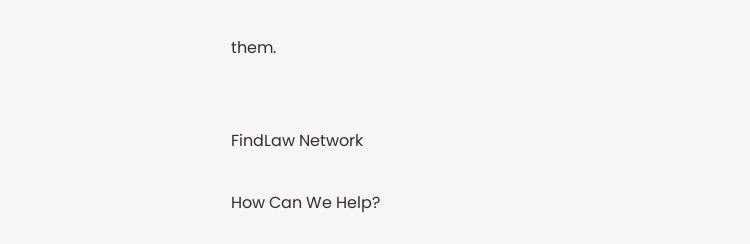them.


FindLaw Network

How Can We Help?